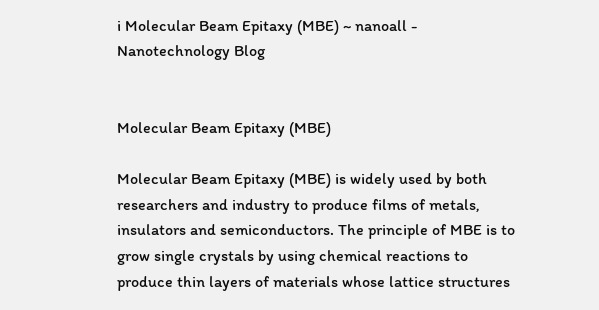i Molecular Beam Epitaxy (MBE) ~ nanoall - Nanotechnology Blog


Molecular Beam Epitaxy (MBE)

Molecular Beam Epitaxy (MBE) is widely used by both researchers and industry to produce films of metals, insulators and semiconductors. The principle of MBE is to grow single crystals by using chemical reactions to produce thin layers of materials whose lattice structures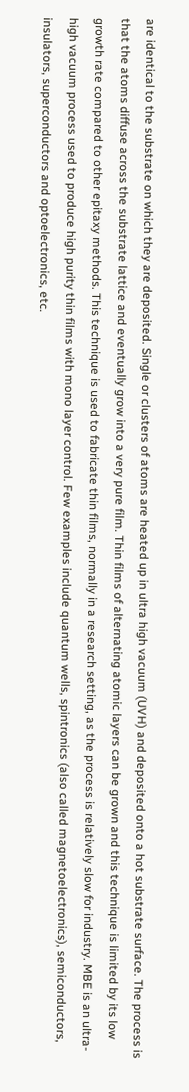are identical to the substrate on which they are deposited. Single or clusters of atoms are heated up in ultra high vacuum (UVH) and deposited onto a hot substrate surface. The process is that the atoms diffuse across the substrate lattice and eventually grow into a very pure film. Thin films of alternating atomic layers can be grown and this technique is limited by its low growth rate compared to other epitaxy methods. This technique is used to fabricate thin films, normally in a research setting, as the process is relatively slow for industry. MBE is an ultra-high vacuum process used to produce high purity thin films with mono layer control. Few examples include quantum wells, spintronics (also called magnetoelectronics), semiconductors, insulators, superconductors and optoelectronics, etc.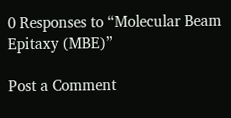0 Responses to “Molecular Beam Epitaxy (MBE)”

Post a Comment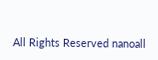All Rights Reserved nanoall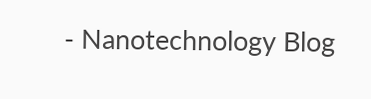- Nanotechnology Blog